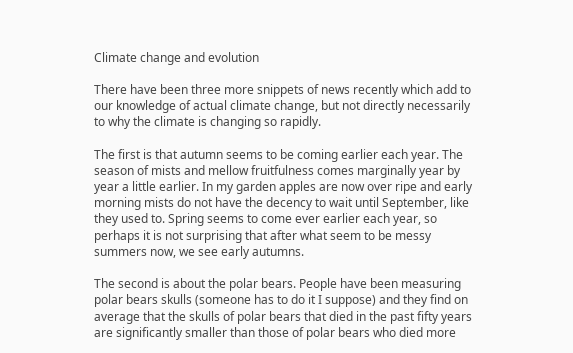Climate change and evolution

There have been three more snippets of news recently which add to our knowledge of actual climate change, but not directly necessarily to why the climate is changing so rapidly.

The first is that autumn seems to be coming earlier each year. The season of mists and mellow fruitfulness comes marginally year by year a little earlier. In my garden apples are now over ripe and early morning mists do not have the decency to wait until September, like they used to. Spring seems to come ever earlier each year, so perhaps it is not surprising that after what seem to be messy summers now, we see early autumns.

The second is about the polar bears. People have been measuring polar bears skulls (someone has to do it I suppose) and they find on average that the skulls of polar bears that died in the past fifty years are significantly smaller than those of polar bears who died more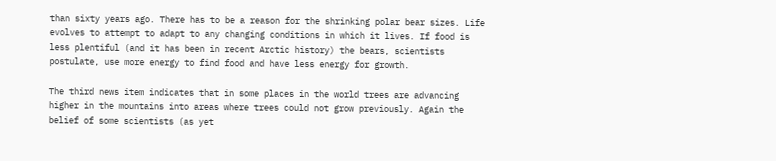than sixty years ago. There has to be a reason for the shrinking polar bear sizes. Life evolves to attempt to adapt to any changing conditions in which it lives. If food is less plentiful (and it has been in recent Arctic history) the bears, scientists postulate, use more energy to find food and have less energy for growth.

The third news item indicates that in some places in the world trees are advancing higher in the mountains into areas where trees could not grow previously. Again the belief of some scientists (as yet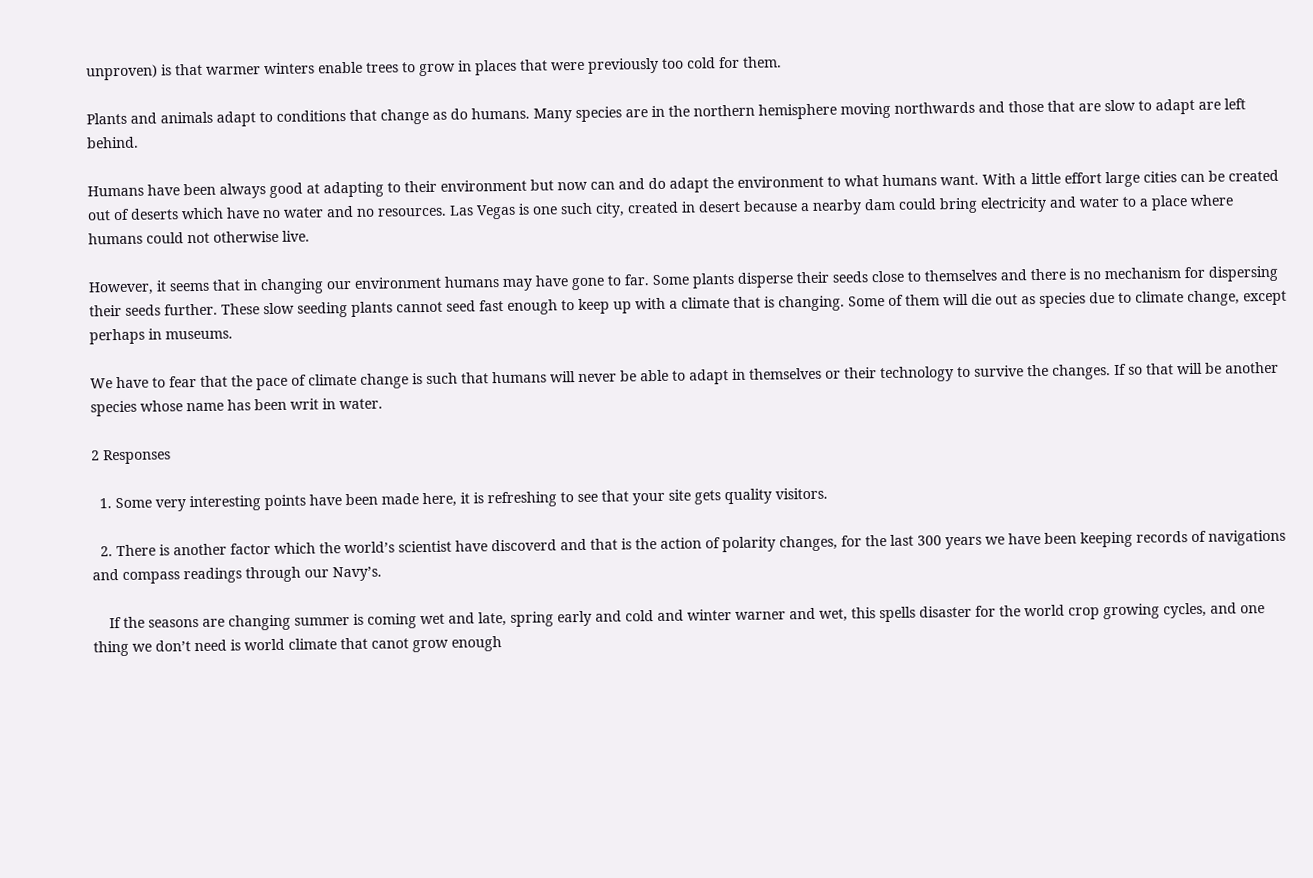unproven) is that warmer winters enable trees to grow in places that were previously too cold for them.

Plants and animals adapt to conditions that change as do humans. Many species are in the northern hemisphere moving northwards and those that are slow to adapt are left behind.

Humans have been always good at adapting to their environment but now can and do adapt the environment to what humans want. With a little effort large cities can be created out of deserts which have no water and no resources. Las Vegas is one such city, created in desert because a nearby dam could bring electricity and water to a place where humans could not otherwise live.

However, it seems that in changing our environment humans may have gone to far. Some plants disperse their seeds close to themselves and there is no mechanism for dispersing their seeds further. These slow seeding plants cannot seed fast enough to keep up with a climate that is changing. Some of them will die out as species due to climate change, except perhaps in museums.

We have to fear that the pace of climate change is such that humans will never be able to adapt in themselves or their technology to survive the changes. If so that will be another species whose name has been writ in water.

2 Responses

  1. Some very interesting points have been made here, it is refreshing to see that your site gets quality visitors.

  2. There is another factor which the world’s scientist have discoverd and that is the action of polarity changes, for the last 300 years we have been keeping records of navigations and compass readings through our Navy’s.

    If the seasons are changing summer is coming wet and late, spring early and cold and winter warner and wet, this spells disaster for the world crop growing cycles, and one thing we don’t need is world climate that canot grow enough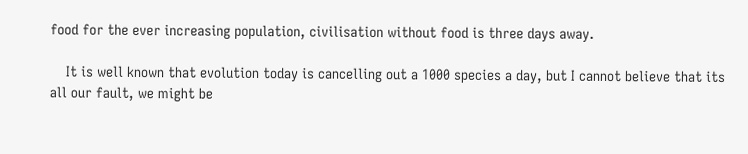food for the ever increasing population, civilisation without food is three days away.

    It is well known that evolution today is cancelling out a 1000 species a day, but I cannot believe that its all our fault, we might be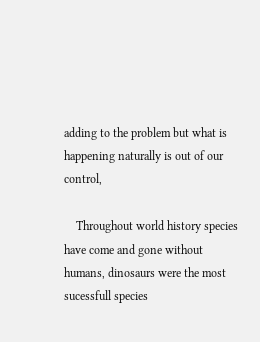adding to the problem but what is happening naturally is out of our control,

    Throughout world history species have come and gone without humans, dinosaurs were the most sucessfull species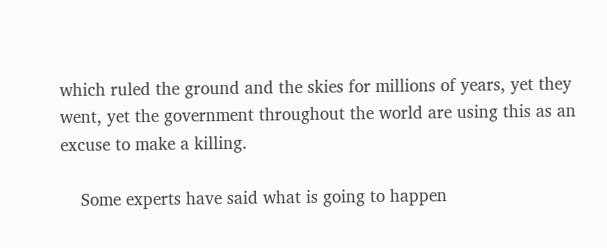which ruled the ground and the skies for millions of years, yet they went, yet the government throughout the world are using this as an excuse to make a killing.

    Some experts have said what is going to happen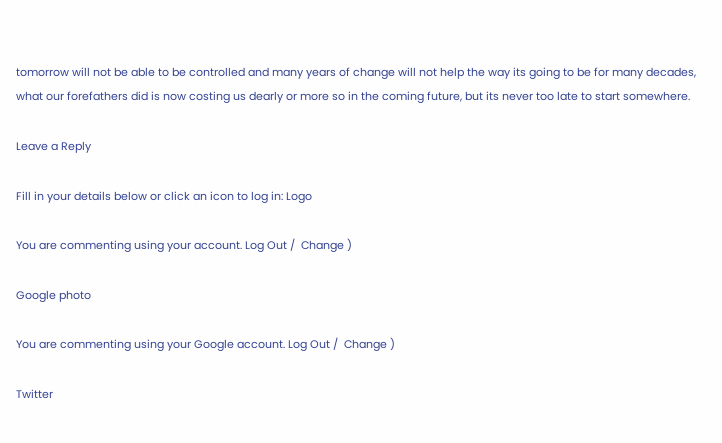tomorrow will not be able to be controlled and many years of change will not help the way its going to be for many decades, what our forefathers did is now costing us dearly or more so in the coming future, but its never too late to start somewhere.

Leave a Reply

Fill in your details below or click an icon to log in: Logo

You are commenting using your account. Log Out /  Change )

Google photo

You are commenting using your Google account. Log Out /  Change )

Twitter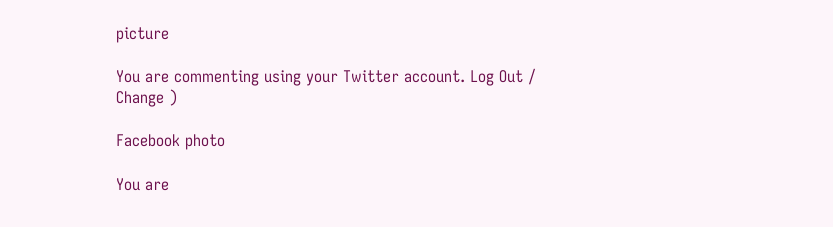picture

You are commenting using your Twitter account. Log Out /  Change )

Facebook photo

You are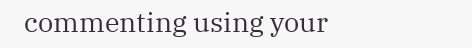commenting using your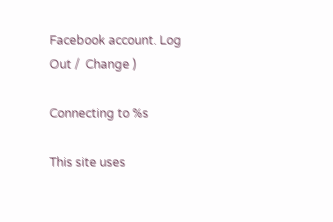Facebook account. Log Out /  Change )

Connecting to %s

This site uses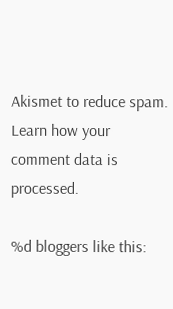Akismet to reduce spam. Learn how your comment data is processed.

%d bloggers like this: